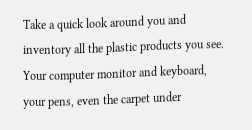Take a quick look around you and inventory all the plastic products you see. Your computer monitor and keyboard, your pens, even the carpet under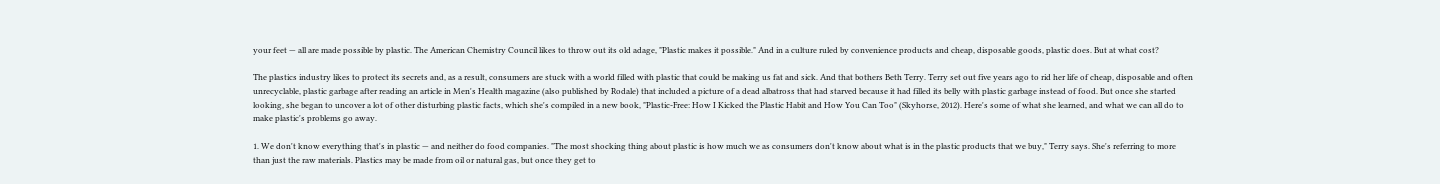your feet — all are made possible by plastic. The American Chemistry Council likes to throw out its old adage, "Plastic makes it possible." And in a culture ruled by convenience products and cheap, disposable goods, plastic does. But at what cost?

The plastics industry likes to protect its secrets and, as a result, consumers are stuck with a world filled with plastic that could be making us fat and sick. And that bothers Beth Terry. Terry set out five years ago to rid her life of cheap, disposable and often unrecyclable, plastic garbage after reading an article in Men's Health magazine (also published by Rodale) that included a picture of a dead albatross that had starved because it had filled its belly with plastic garbage instead of food. But once she started looking, she began to uncover a lot of other disturbing plastic facts, which she's compiled in a new book, "Plastic-Free: How I Kicked the Plastic Habit and How You Can Too" (Skyhorse, 2012). Here's some of what she learned, and what we can all do to make plastic's problems go away.

1. We don't know everything that's in plastic — and neither do food companies. "The most shocking thing about plastic is how much we as consumers don't know about what is in the plastic products that we buy," Terry says. She's referring to more than just the raw materials. Plastics may be made from oil or natural gas, but once they get to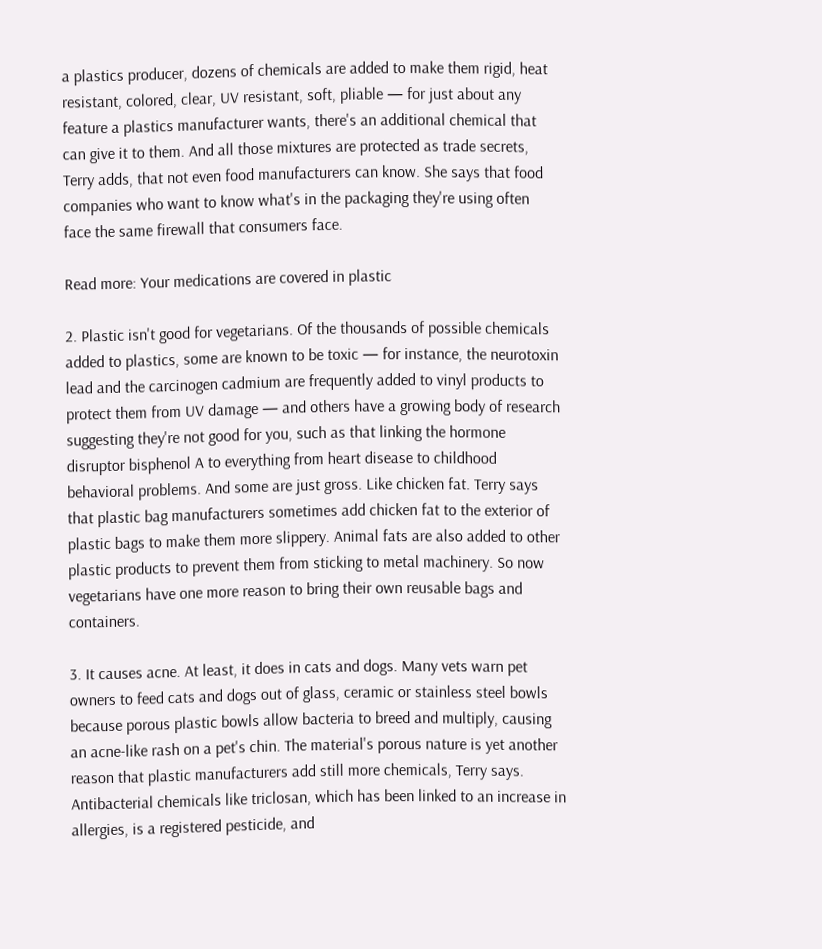a plastics producer, dozens of chemicals are added to make them rigid, heat resistant, colored, clear, UV resistant, soft, pliable — for just about any feature a plastics manufacturer wants, there's an additional chemical that can give it to them. And all those mixtures are protected as trade secrets, Terry adds, that not even food manufacturers can know. She says that food companies who want to know what's in the packaging they're using often face the same firewall that consumers face.

Read more: Your medications are covered in plastic

2. Plastic isn't good for vegetarians. Of the thousands of possible chemicals added to plastics, some are known to be toxic — for instance, the neurotoxin lead and the carcinogen cadmium are frequently added to vinyl products to protect them from UV damage — and others have a growing body of research suggesting they're not good for you, such as that linking the hormone disruptor bisphenol A to everything from heart disease to childhood behavioral problems. And some are just gross. Like chicken fat. Terry says that plastic bag manufacturers sometimes add chicken fat to the exterior of plastic bags to make them more slippery. Animal fats are also added to other plastic products to prevent them from sticking to metal machinery. So now vegetarians have one more reason to bring their own reusable bags and containers.

3. It causes acne. At least, it does in cats and dogs. Many vets warn pet owners to feed cats and dogs out of glass, ceramic or stainless steel bowls because porous plastic bowls allow bacteria to breed and multiply, causing an acne-like rash on a pet's chin. The material's porous nature is yet another reason that plastic manufacturers add still more chemicals, Terry says. Antibacterial chemicals like triclosan, which has been linked to an increase in allergies, is a registered pesticide, and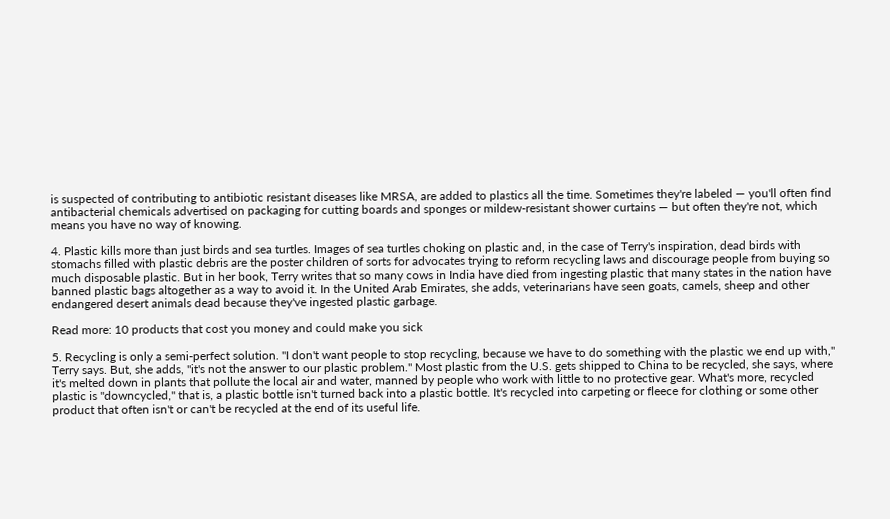is suspected of contributing to antibiotic resistant diseases like MRSA, are added to plastics all the time. Sometimes they're labeled — you'll often find antibacterial chemicals advertised on packaging for cutting boards and sponges or mildew-resistant shower curtains — but often they're not, which means you have no way of knowing.

4. Plastic kills more than just birds and sea turtles. Images of sea turtles choking on plastic and, in the case of Terry's inspiration, dead birds with stomachs filled with plastic debris are the poster children of sorts for advocates trying to reform recycling laws and discourage people from buying so much disposable plastic. But in her book, Terry writes that so many cows in India have died from ingesting plastic that many states in the nation have banned plastic bags altogether as a way to avoid it. In the United Arab Emirates, she adds, veterinarians have seen goats, camels, sheep and other endangered desert animals dead because they've ingested plastic garbage.

Read more: 10 products that cost you money and could make you sick

5. Recycling is only a semi-perfect solution. "I don't want people to stop recycling, because we have to do something with the plastic we end up with," Terry says. But, she adds, "it's not the answer to our plastic problem." Most plastic from the U.S. gets shipped to China to be recycled, she says, where it's melted down in plants that pollute the local air and water, manned by people who work with little to no protective gear. What's more, recycled plastic is "downcycled," that is, a plastic bottle isn't turned back into a plastic bottle. It's recycled into carpeting or fleece for clothing or some other product that often isn't or can't be recycled at the end of its useful life.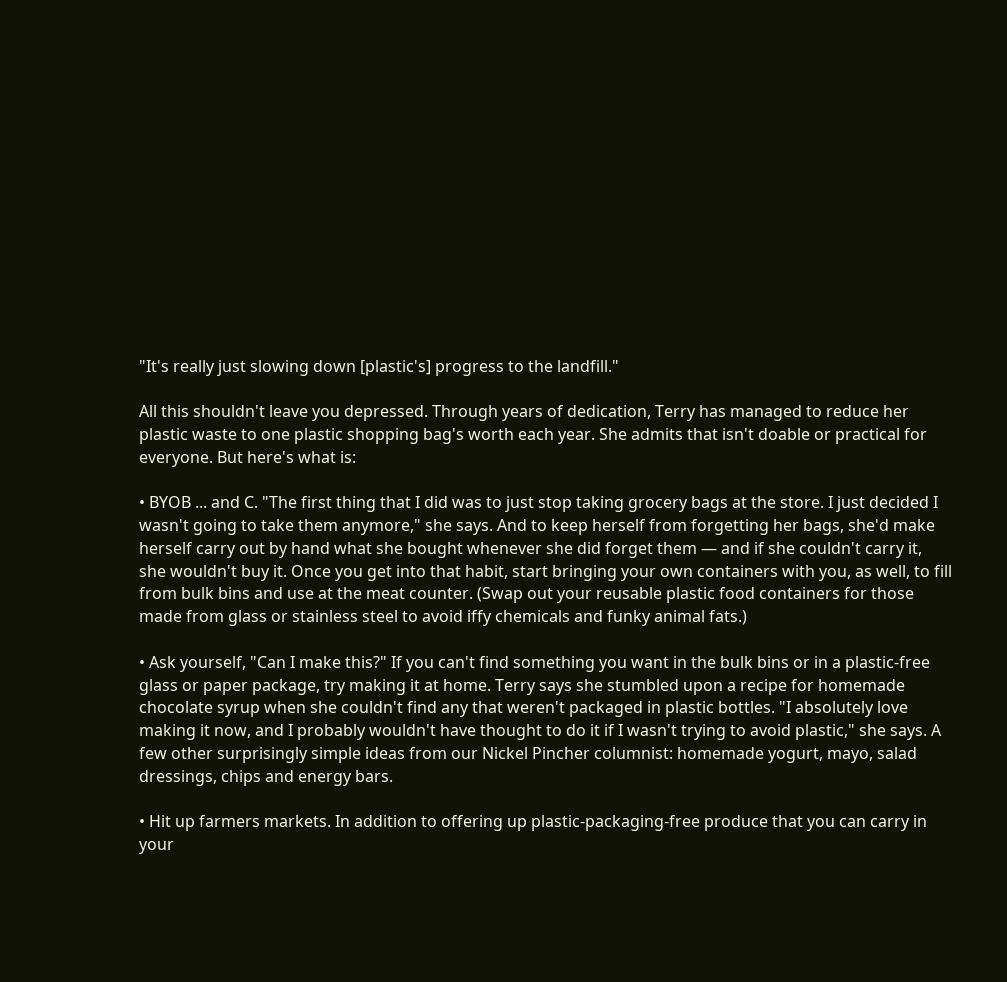"It's really just slowing down [plastic's] progress to the landfill."

All this shouldn't leave you depressed. Through years of dedication, Terry has managed to reduce her plastic waste to one plastic shopping bag's worth each year. She admits that isn't doable or practical for everyone. But here's what is:

• BYOB ... and C. "The first thing that I did was to just stop taking grocery bags at the store. I just decided I wasn't going to take them anymore," she says. And to keep herself from forgetting her bags, she'd make herself carry out by hand what she bought whenever she did forget them — and if she couldn't carry it, she wouldn't buy it. Once you get into that habit, start bringing your own containers with you, as well, to fill from bulk bins and use at the meat counter. (Swap out your reusable plastic food containers for those made from glass or stainless steel to avoid iffy chemicals and funky animal fats.)

• Ask yourself, "Can I make this?" If you can't find something you want in the bulk bins or in a plastic-free glass or paper package, try making it at home. Terry says she stumbled upon a recipe for homemade chocolate syrup when she couldn't find any that weren't packaged in plastic bottles. "I absolutely love making it now, and I probably wouldn't have thought to do it if I wasn't trying to avoid plastic," she says. A few other surprisingly simple ideas from our Nickel Pincher columnist: homemade yogurt, mayo, salad dressings, chips and energy bars.

• Hit up farmers markets. In addition to offering up plastic-packaging-free produce that you can carry in your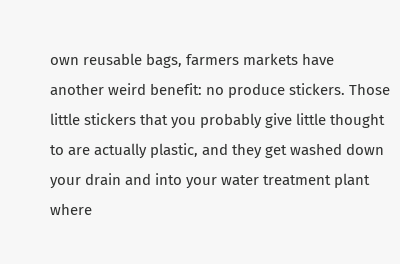own reusable bags, farmers markets have another weird benefit: no produce stickers. Those little stickers that you probably give little thought to are actually plastic, and they get washed down your drain and into your water treatment plant where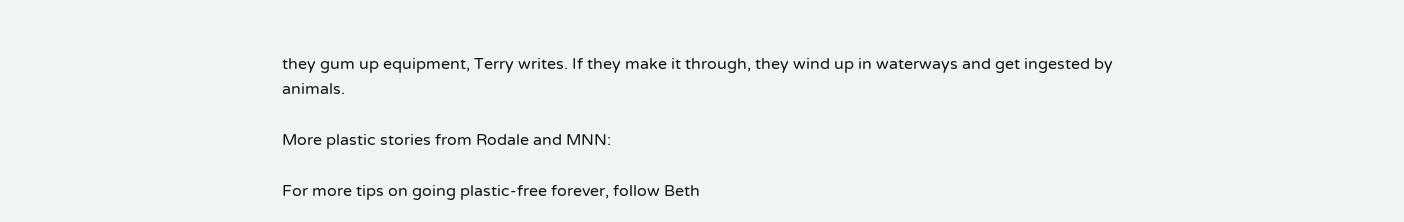they gum up equipment, Terry writes. If they make it through, they wind up in waterways and get ingested by animals.

More plastic stories from Rodale and MNN:

For more tips on going plastic-free forever, follow Beth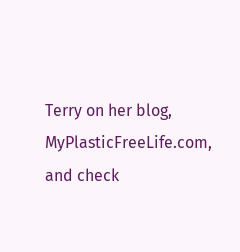Terry on her blog, MyPlasticFreeLife.com, and check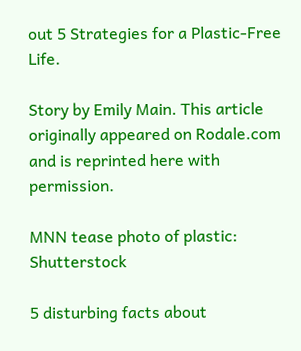out 5 Strategies for a Plastic-Free Life.

Story by Emily Main. This article originally appeared on Rodale.com and is reprinted here with permission.

MNN tease photo of plastic: Shutterstock

5 disturbing facts about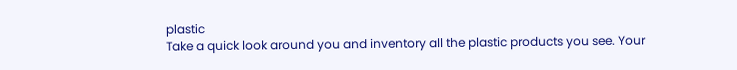plastic
Take a quick look around you and inventory all the plastic products you see. Your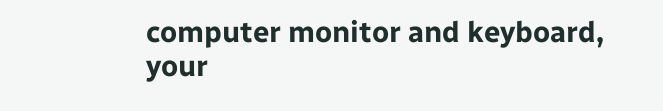computer monitor and keyboard, your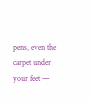pens, even the carpet under your feet —